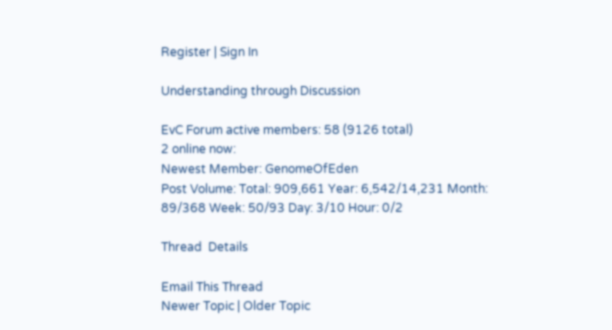Register | Sign In

Understanding through Discussion

EvC Forum active members: 58 (9126 total)
2 online now:
Newest Member: GenomeOfEden
Post Volume: Total: 909,661 Year: 6,542/14,231 Month: 89/368 Week: 50/93 Day: 3/10 Hour: 0/2

Thread  Details

Email This Thread
Newer Topic | Older Topic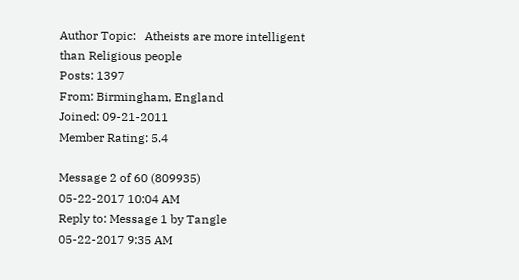Author Topic:   Atheists are more intelligent than Religious people
Posts: 1397
From: Birmingham, England
Joined: 09-21-2011
Member Rating: 5.4

Message 2 of 60 (809935)
05-22-2017 10:04 AM
Reply to: Message 1 by Tangle
05-22-2017 9:35 AM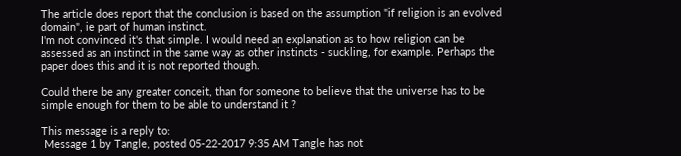The article does report that the conclusion is based on the assumption "if religion is an evolved domain", ie part of human instinct.
I'm not convinced it's that simple. I would need an explanation as to how religion can be assessed as an instinct in the same way as other instincts - suckling, for example. Perhaps the paper does this and it is not reported though.

Could there be any greater conceit, than for someone to believe that the universe has to be simple enough for them to be able to understand it ?

This message is a reply to:
 Message 1 by Tangle, posted 05-22-2017 9:35 AM Tangle has not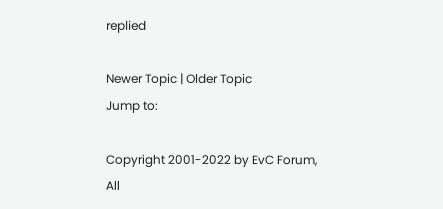replied

Newer Topic | Older Topic
Jump to:

Copyright 2001-2022 by EvC Forum, All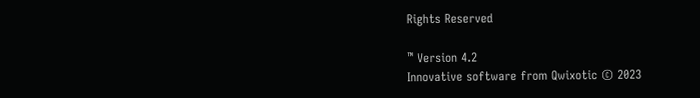Rights Reserved

™ Version 4.2
Innovative software from Qwixotic © 2023